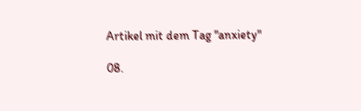Artikel mit dem Tag "anxiety"

08.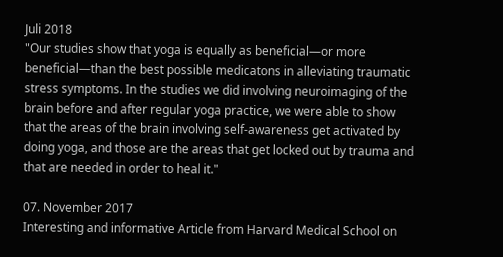Juli 2018
"Our studies show that yoga is equally as beneficial—or more beneficial—than the best possible medicatons in alleviating traumatic stress symptoms. In the studies we did involving neuroimaging of the brain before and after regular yoga practice, we were able to show that the areas of the brain involving self-awareness get activated by doing yoga, and those are the areas that get locked out by trauma and that are needed in order to heal it."

07. November 2017
Interesting and informative Article from Harvard Medical School on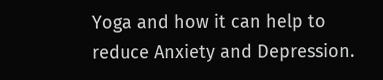Yoga and how it can help to reduce Anxiety and Depression.